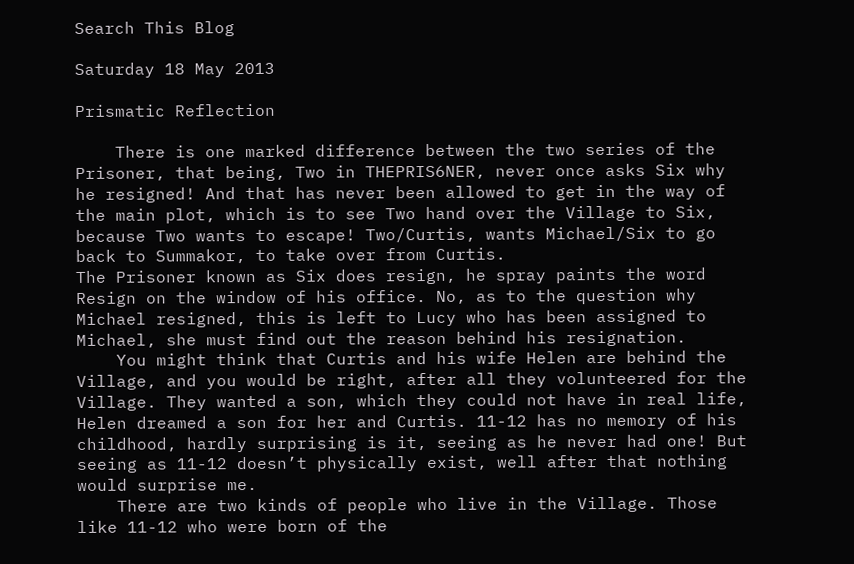Search This Blog

Saturday 18 May 2013

Prismatic Reflection

    There is one marked difference between the two series of the Prisoner, that being, Two in THEPRIS6NER, never once asks Six why he resigned! And that has never been allowed to get in the way of the main plot, which is to see Two hand over the Village to Six, because Two wants to escape! Two/Curtis, wants Michael/Six to go back to Summakor, to take over from Curtis.
The Prisoner known as Six does resign, he spray paints the word
Resign on the window of his office. No, as to the question why Michael resigned, this is left to Lucy who has been assigned to Michael, she must find out the reason behind his resignation.
    You might think that Curtis and his wife Helen are behind the Village, and you would be right, after all they volunteered for the Village. They wanted a son, which they could not have in real life, Helen dreamed a son for her and Curtis. 11-12 has no memory of his childhood, hardly surprising is it, seeing as he never had one! But seeing as 11-12 doesn’t physically exist, well after that nothing would surprise me.
    There are two kinds of people who live in the Village. Those like 11-12 who were born of the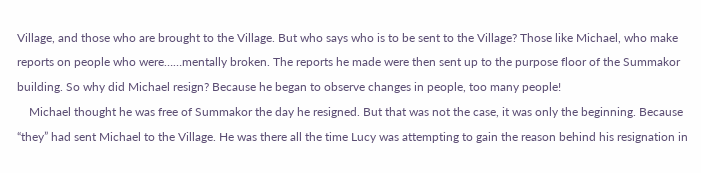Village, and those who are brought to the Village. But who says who is to be sent to the Village? Those like Michael, who make reports on people who were……mentally broken. The reports he made were then sent up to the purpose floor of the Summakor building. So why did Michael resign? Because he began to observe changes in people, too many people!
    Michael thought he was free of Summakor the day he resigned. But that was not the case, it was only the beginning. Because “they” had sent Michael to the Village. He was there all the time Lucy was attempting to gain the reason behind his resignation in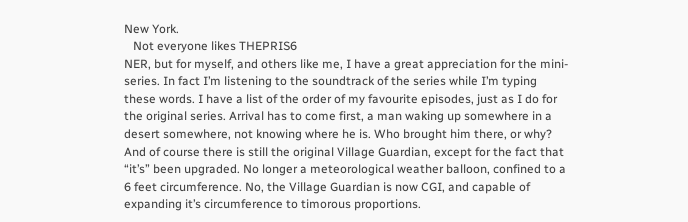New York.
   Not everyone likes THEPRIS6
NER, but for myself, and others like me, I have a great appreciation for the mini-series. In fact I’m listening to the soundtrack of the series while I’m typing these words. I have a list of the order of my favourite episodes, just as I do for the original series. Arrival has to come first, a man waking up somewhere in a desert somewhere, not knowing where he is. Who brought him there, or why? And of course there is still the original Village Guardian, except for the fact that “it’s” been upgraded. No longer a meteorological weather balloon, confined to a 6 feet circumference. No, the Village Guardian is now CGI, and capable of expanding it’s circumference to timorous proportions.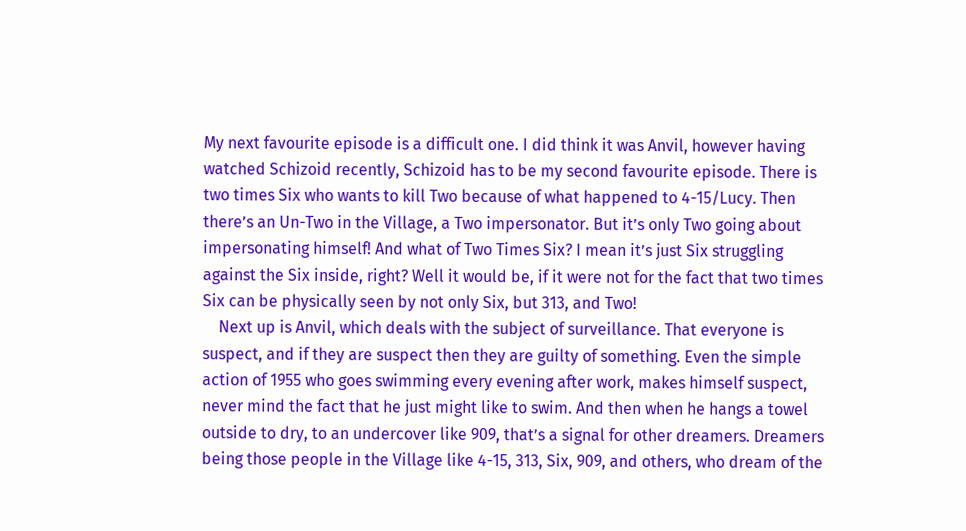My next favourite episode is a difficult one. I did think it was Anvil, however having watched Schizoid recently, Schizoid has to be my second favourite episode. There is two times Six who wants to kill Two because of what happened to 4-15/Lucy. Then there’s an Un-Two in the Village, a Two impersonator. But it’s only Two going about impersonating himself! And what of Two Times Six? I mean it’s just Six struggling against the Six inside, right? Well it would be, if it were not for the fact that two times Six can be physically seen by not only Six, but 313, and Two!
    Next up is Anvil, which deals with the subject of surveillance. That everyone is suspect, and if they are suspect then they are guilty of something. Even the simple action of 1955 who goes swimming every evening after work, makes himself suspect, never mind the fact that he just might like to swim. And then when he hangs a towel outside to dry, to an undercover like 909, that’s a signal for other dreamers. Dreamers being those people in the Village like 4-15, 313, Six, 909, and others, who dream of the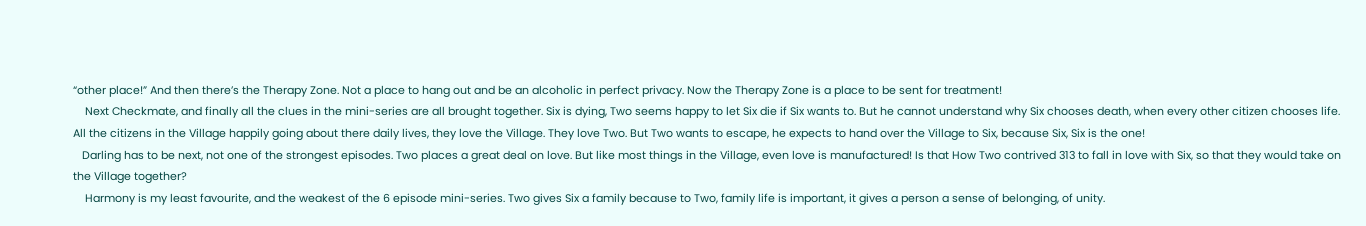“other place!” And then there’s the Therapy Zone. Not a place to hang out and be an alcoholic in perfect privacy. Now the Therapy Zone is a place to be sent for treatment!
    Next Checkmate, and finally all the clues in the mini-series are all brought together. Six is dying, Two seems happy to let Six die if Six wants to. But he cannot understand why Six chooses death, when every other citizen chooses life. All the citizens in the Village happily going about there daily lives, they love the Village. They love Two. But Two wants to escape, he expects to hand over the Village to Six, because Six, Six is the one!
   Darling has to be next, not one of the strongest episodes. Two places a great deal on love. But like most things in the Village, even love is manufactured! Is that How Two contrived 313 to fall in love with Six, so that they would take on the Village together?
    Harmony is my least favourite, and the weakest of the 6 episode mini-series. Two gives Six a family because to Two, family life is important, it gives a person a sense of belonging, of unity.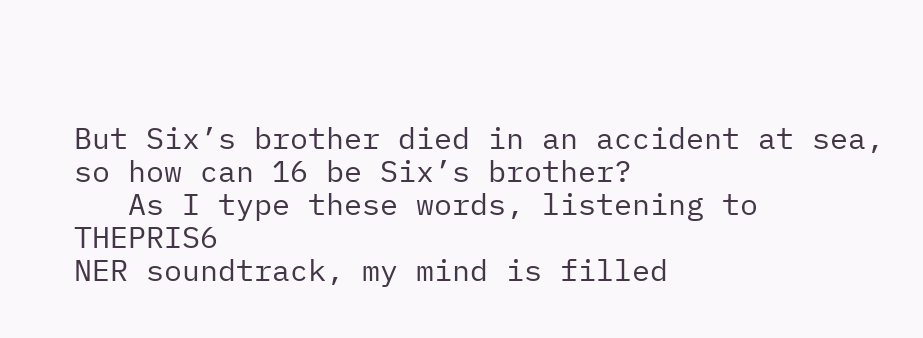But Six’s brother died in an accident at sea, so how can 16 be Six’s brother?
   As I type these words, listening to THEPRIS6
NER soundtrack, my mind is filled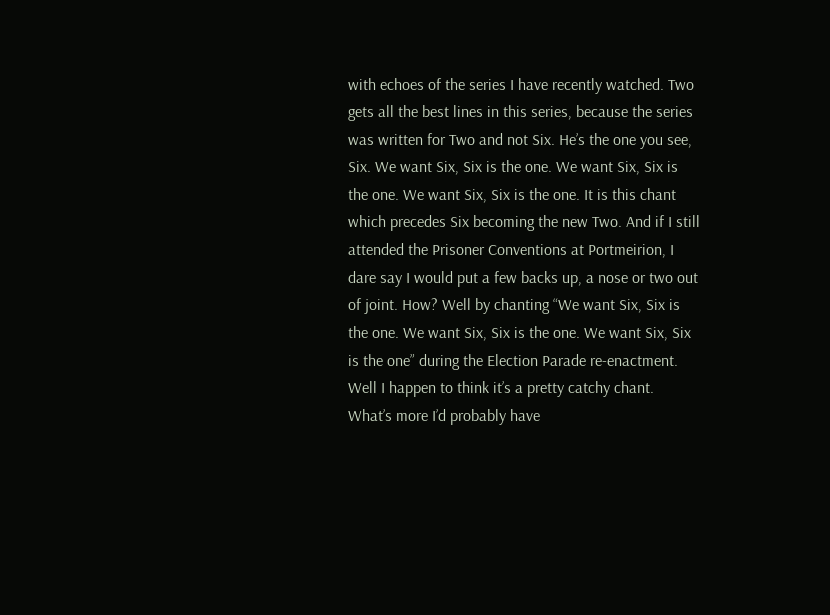with echoes of the series I have recently watched. Two gets all the best lines in this series, because the series was written for Two and not Six. He’s the one you see, Six. We want Six, Six is the one. We want Six, Six is the one. We want Six, Six is the one. It is this chant which precedes Six becoming the new Two. And if I still attended the Prisoner Conventions at Portmeirion, I dare say I would put a few backs up, a nose or two out of joint. How? Well by chanting “We want Six, Six is the one. We want Six, Six is the one. We want Six, Six is the one” during the Election Parade re-enactment. Well I happen to think it’s a pretty catchy chant. What’s more I’d probably have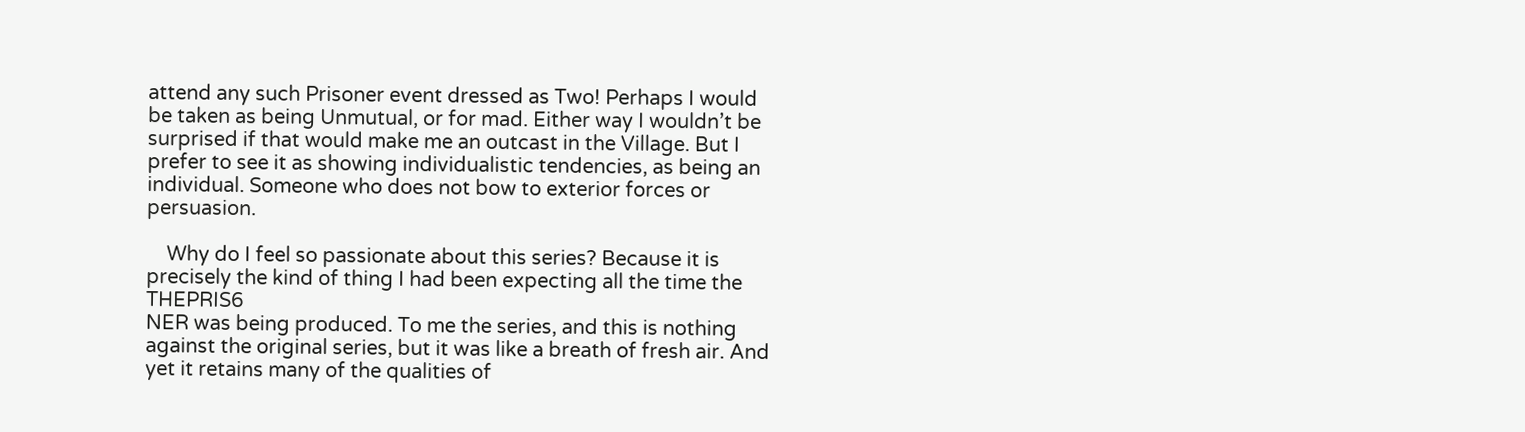attend any such Prisoner event dressed as Two! Perhaps I would be taken as being Unmutual, or for mad. Either way I wouldn’t be surprised if that would make me an outcast in the Village. But I prefer to see it as showing individualistic tendencies, as being an individual. Someone who does not bow to exterior forces or persuasion.

    Why do I feel so passionate about this series? Because it is precisely the kind of thing I had been expecting all the time the THEPRIS6
NER was being produced. To me the series, and this is nothing against the original series, but it was like a breath of fresh air. And yet it retains many of the qualities of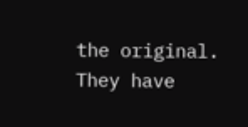the original. They have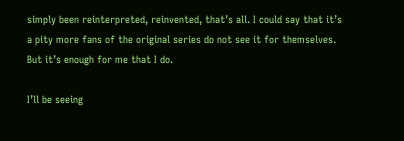simply been reinterpreted, reinvented, that’s all. I could say that it’s a pity more fans of the original series do not see it for themselves. But it’s enough for me that I do.

I’ll be seeing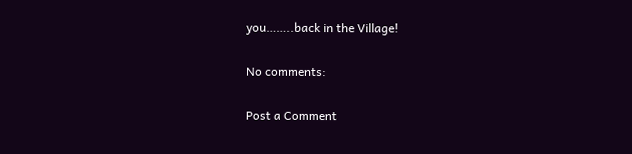you……..back in the Village!

No comments:

Post a Comment